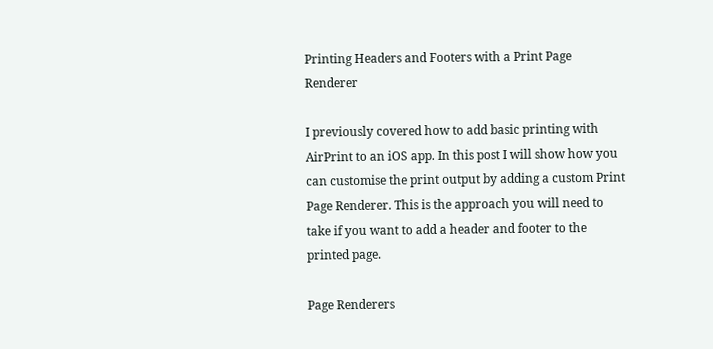Printing Headers and Footers with a Print Page Renderer

I previously covered how to add basic printing with AirPrint to an iOS app. In this post I will show how you can customise the print output by adding a custom Print Page Renderer. This is the approach you will need to take if you want to add a header and footer to the printed page.

Page Renderers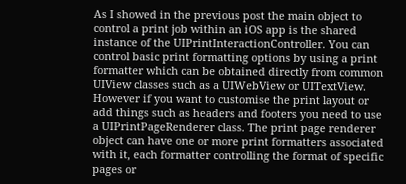As I showed in the previous post the main object to control a print job within an iOS app is the shared instance of the UIPrintInteractionController. You can control basic print formatting options by using a print formatter which can be obtained directly from common UIView classes such as a UIWebView or UITextView. However if you want to customise the print layout or add things such as headers and footers you need to use a UIPrintPageRenderer class. The print page renderer object can have one or more print formatters associated with it, each formatter controlling the format of specific pages or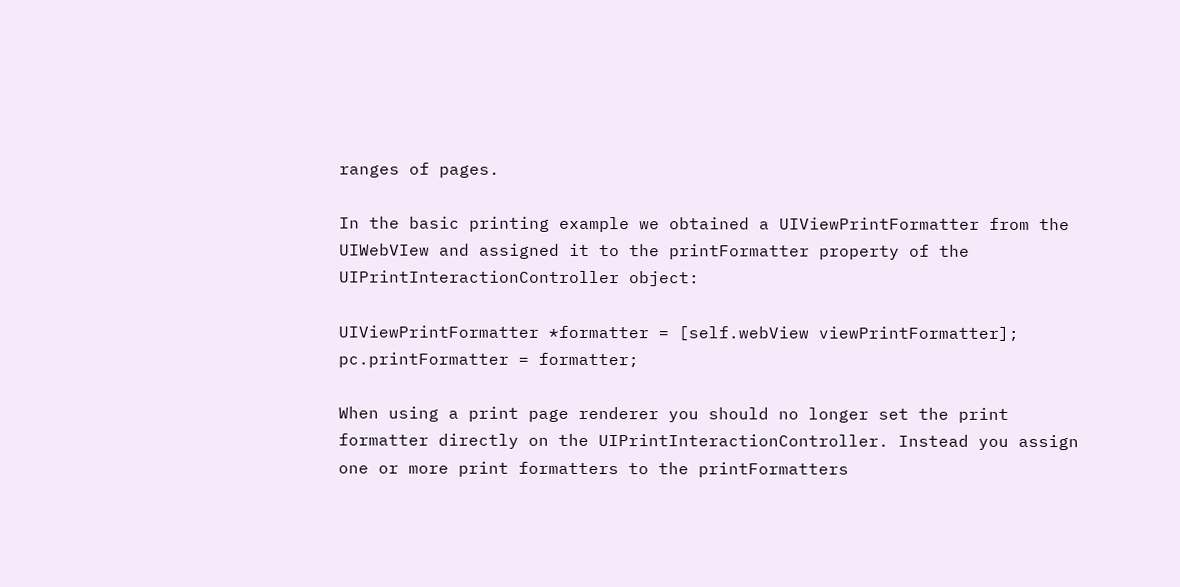ranges of pages.

In the basic printing example we obtained a UIViewPrintFormatter from the UIWebVIew and assigned it to the printFormatter property of the UIPrintInteractionController object:

UIViewPrintFormatter *formatter = [self.webView viewPrintFormatter];
pc.printFormatter = formatter;

When using a print page renderer you should no longer set the print formatter directly on the UIPrintInteractionController. Instead you assign one or more print formatters to the printFormatters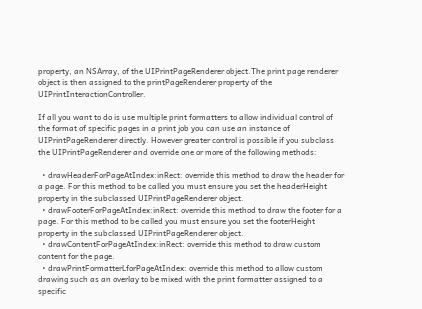property, an NSArray, of the UIPrintPageRenderer object.The print page renderer object is then assigned to the printPageRenderer property of the UIPrintInteractionController.

If all you want to do is use multiple print formatters to allow individual control of the format of specific pages in a print job you can use an instance of UIPrintPageRenderer directly. However greater control is possible if you subclass the UIPrintPageRenderer and override one or more of the following methods:

  • drawHeaderForPageAtIndex:inRect: override this method to draw the header for a page. For this method to be called you must ensure you set the headerHeight property in the subclassed UIPrintPageRenderer object.
  • drawFooterForPageAtIndex:inRect: override this method to draw the footer for a page. For this method to be called you must ensure you set the footerHeight property in the subclassed UIPrintPageRenderer object.
  • drawContentForPageAtIndex:inRect: override this method to draw custom content for the page.
  • drawPrintFormatterLforPageAtIndex: override this method to allow custom drawing such as an overlay to be mixed with the print formatter assigned to a specific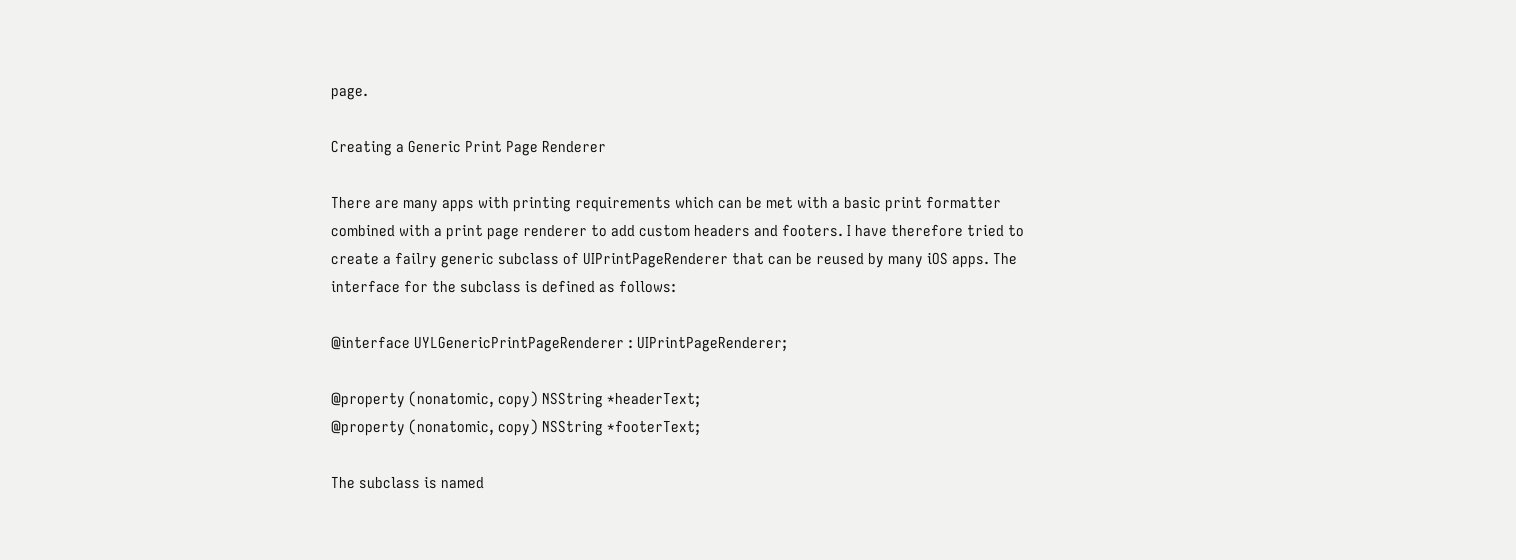page.

Creating a Generic Print Page Renderer

There are many apps with printing requirements which can be met with a basic print formatter combined with a print page renderer to add custom headers and footers. I have therefore tried to create a failry generic subclass of UIPrintPageRenderer that can be reused by many iOS apps. The interface for the subclass is defined as follows:

@interface UYLGenericPrintPageRenderer : UIPrintPageRenderer;

@property (nonatomic, copy) NSString *headerText;
@property (nonatomic, copy) NSString *footerText;

The subclass is named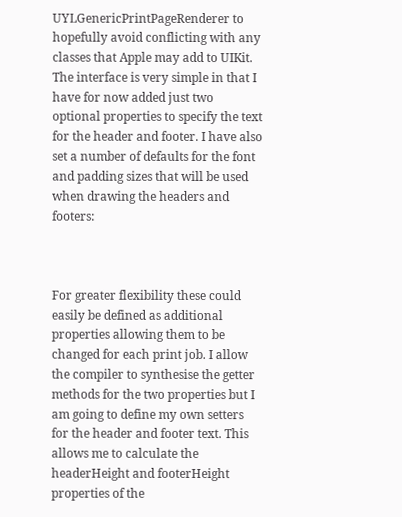UYLGenericPrintPageRenderer to hopefully avoid conflicting with any classes that Apple may add to UIKit. The interface is very simple in that I have for now added just two optional properties to specify the text for the header and footer. I have also set a number of defaults for the font and padding sizes that will be used when drawing the headers and footers:



For greater flexibility these could easily be defined as additional properties allowing them to be changed for each print job. I allow the compiler to synthesise the getter methods for the two properties but I am going to define my own setters for the header and footer text. This allows me to calculate the headerHeight and footerHeight properties of the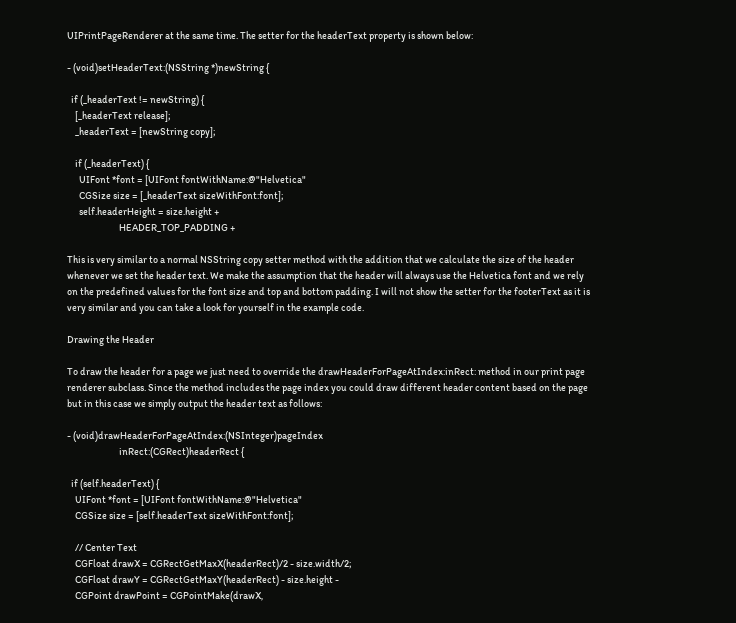UIPrintPageRenderer at the same time. The setter for the headerText property is shown below:

- (void)setHeaderText:(NSString *)newString {

  if (_headerText != newString) {
    [_headerText release];
    _headerText = [newString copy];

    if (_headerText) {
      UIFont *font = [UIFont fontWithName:@"Helvetica"
      CGSize size = [_headerText sizeWithFont:font];
      self.headerHeight = size.height +
                          HEADER_TOP_PADDING +

This is very similar to a normal NSString copy setter method with the addition that we calculate the size of the header whenever we set the header text. We make the assumption that the header will always use the Helvetica font and we rely on the predefined values for the font size and top and bottom padding. I will not show the setter for the footerText as it is very similar and you can take a look for yourself in the example code.

Drawing the Header

To draw the header for a page we just need to override the drawHeaderForPageAtIndex:inRect: method in our print page renderer subclass. Since the method includes the page index you could draw different header content based on the page but in this case we simply output the header text as follows:

- (void)drawHeaderForPageAtIndex:(NSInteger)pageIndex
                          inRect:(CGRect)headerRect {

  if (self.headerText) {
    UIFont *font = [UIFont fontWithName:@"Helvetica"
    CGSize size = [self.headerText sizeWithFont:font];

    // Center Text
    CGFloat drawX = CGRectGetMaxX(headerRect)/2 - size.width/2;
    CGFloat drawY = CGRectGetMaxY(headerRect) - size.height -
    CGPoint drawPoint = CGPointMake(drawX,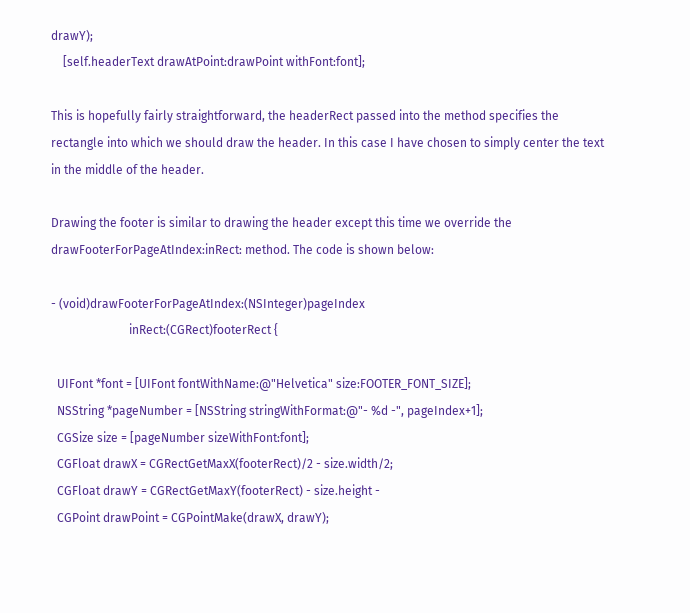drawY);
    [self.headerText drawAtPoint:drawPoint withFont:font];

This is hopefully fairly straightforward, the headerRect passed into the method specifies the rectangle into which we should draw the header. In this case I have chosen to simply center the text in the middle of the header.

Drawing the footer is similar to drawing the header except this time we override the drawFooterForPageAtIndex:inRect: method. The code is shown below:

- (void)drawFooterForPageAtIndex:(NSInteger)pageIndex
                          inRect:(CGRect)footerRect {

  UIFont *font = [UIFont fontWithName:@"Helvetica" size:FOOTER_FONT_SIZE];
  NSString *pageNumber = [NSString stringWithFormat:@"- %d -", pageIndex+1];
  CGSize size = [pageNumber sizeWithFont:font];
  CGFloat drawX = CGRectGetMaxX(footerRect)/2 - size.width/2;
  CGFloat drawY = CGRectGetMaxY(footerRect) - size.height -
  CGPoint drawPoint = CGPointMake(drawX, drawY);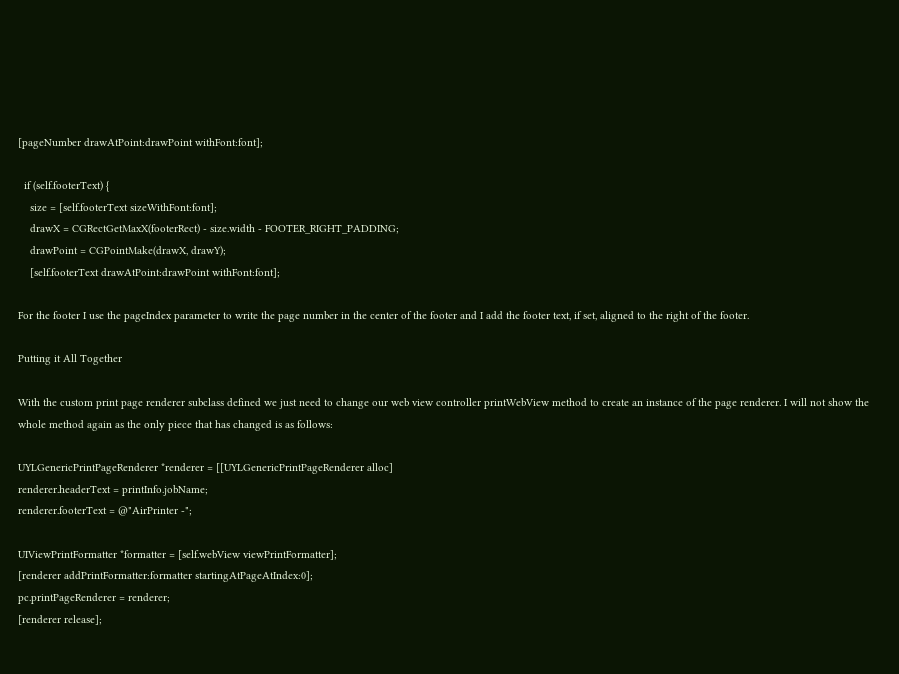[pageNumber drawAtPoint:drawPoint withFont:font];

  if (self.footerText) {
    size = [self.footerText sizeWithFont:font];
    drawX = CGRectGetMaxX(footerRect) - size.width - FOOTER_RIGHT_PADDING;
    drawPoint = CGPointMake(drawX, drawY);
    [self.footerText drawAtPoint:drawPoint withFont:font];

For the footer I use the pageIndex parameter to write the page number in the center of the footer and I add the footer text, if set, aligned to the right of the footer.

Putting it All Together

With the custom print page renderer subclass defined we just need to change our web view controller printWebView method to create an instance of the page renderer. I will not show the whole method again as the only piece that has changed is as follows:

UYLGenericPrintPageRenderer *renderer = [[UYLGenericPrintPageRenderer alloc]
renderer.headerText = printInfo.jobName;
renderer.footerText = @"AirPrinter -";

UIViewPrintFormatter *formatter = [self.webView viewPrintFormatter];
[renderer addPrintFormatter:formatter startingAtPageAtIndex:0];
pc.printPageRenderer = renderer;
[renderer release];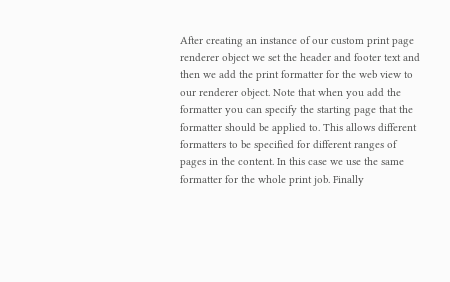After creating an instance of our custom print page renderer object we set the header and footer text and then we add the print formatter for the web view to our renderer object. Note that when you add the formatter you can specify the starting page that the formatter should be applied to. This allows different formatters to be specified for different ranges of pages in the content. In this case we use the same formatter for the whole print job. Finally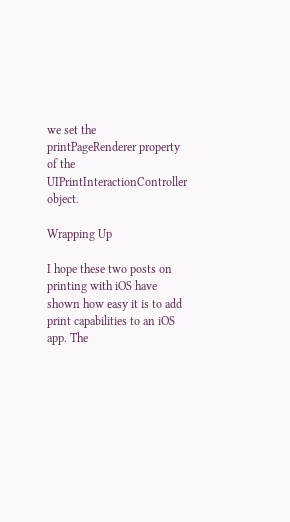we set the printPageRenderer property of the UIPrintInteractionController object.

Wrapping Up

I hope these two posts on printing with iOS have shown how easy it is to add print capabilities to an iOS app. The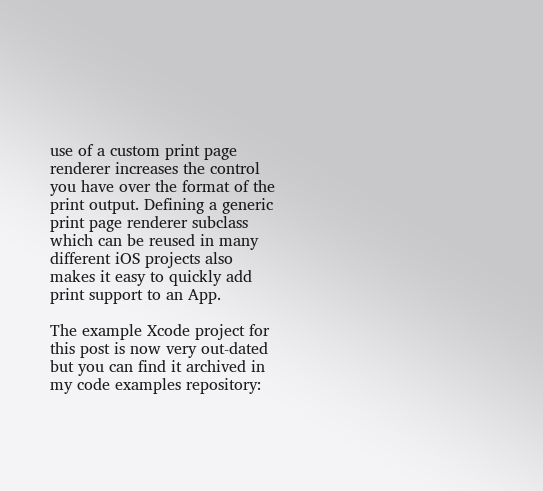use of a custom print page renderer increases the control you have over the format of the print output. Defining a generic print page renderer subclass which can be reused in many different iOS projects also makes it easy to quickly add print support to an App.

The example Xcode project for this post is now very out-dated but you can find it archived in my code examples repository: